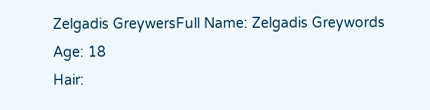Zelgadis GreywersFull Name: Zelgadis Greywords
Age: 18
Hair: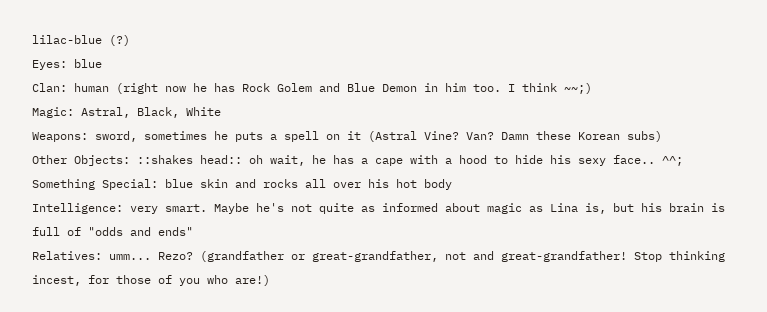lilac-blue (?)
Eyes: blue
Clan: human (right now he has Rock Golem and Blue Demon in him too. I think ~~;)
Magic: Astral, Black, White
Weapons: sword, sometimes he puts a spell on it (Astral Vine? Van? Damn these Korean subs)
Other Objects: ::shakes head:: oh wait, he has a cape with a hood to hide his sexy face.. ^^;
Something Special: blue skin and rocks all over his hot body
Intelligence: very smart. Maybe he's not quite as informed about magic as Lina is, but his brain is full of "odds and ends"
Relatives: umm... Rezo? (grandfather or great-grandfather, not and great-grandfather! Stop thinking incest, for those of you who are!)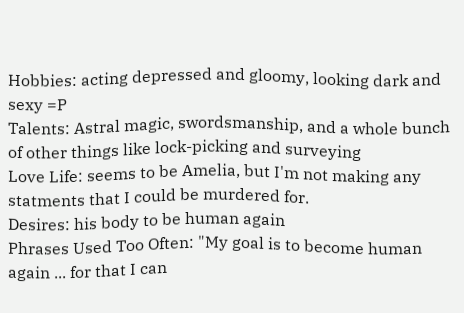Hobbies: acting depressed and gloomy, looking dark and sexy =P
Talents: Astral magic, swordsmanship, and a whole bunch of other things like lock-picking and surveying
Love Life: seems to be Amelia, but I'm not making any statments that I could be murdered for.
Desires: his body to be human again
Phrases Used Too Often: "My goal is to become human again ... for that I can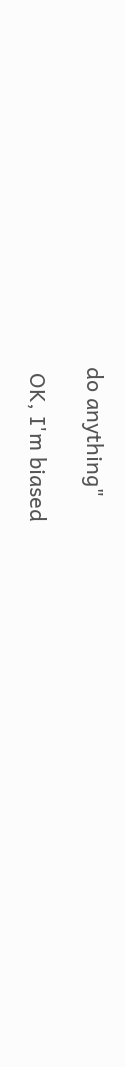do anything"

 OK, I'm biased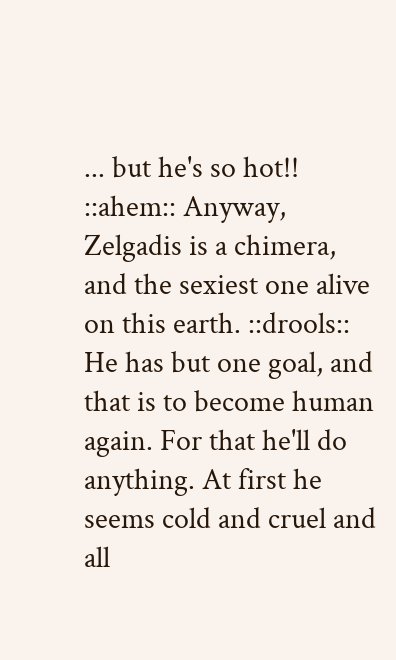... but he's so hot!! ::ahem:: Anyway, Zelgadis is a chimera, and the sexiest one alive on this earth. ::drools:: He has but one goal, and that is to become human again. For that he'll do anything. At first he seems cold and cruel and all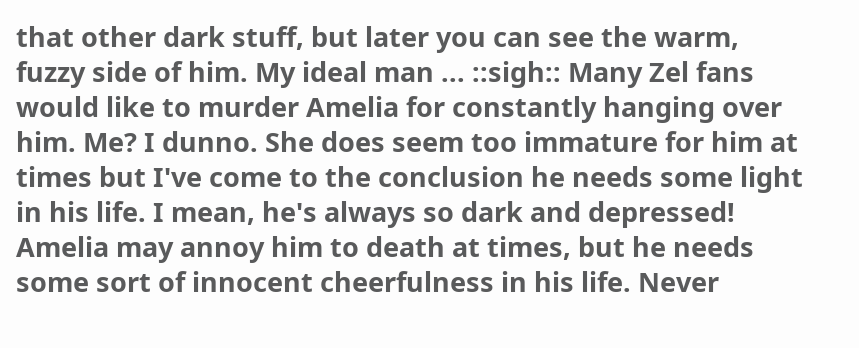that other dark stuff, but later you can see the warm, fuzzy side of him. My ideal man ... ::sigh:: Many Zel fans would like to murder Amelia for constantly hanging over him. Me? I dunno. She does seem too immature for him at times but I've come to the conclusion he needs some light in his life. I mean, he's always so dark and depressed! Amelia may annoy him to death at times, but he needs some sort of innocent cheerfulness in his life. Never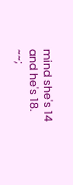mind she's 14 and he's 18. ~~;